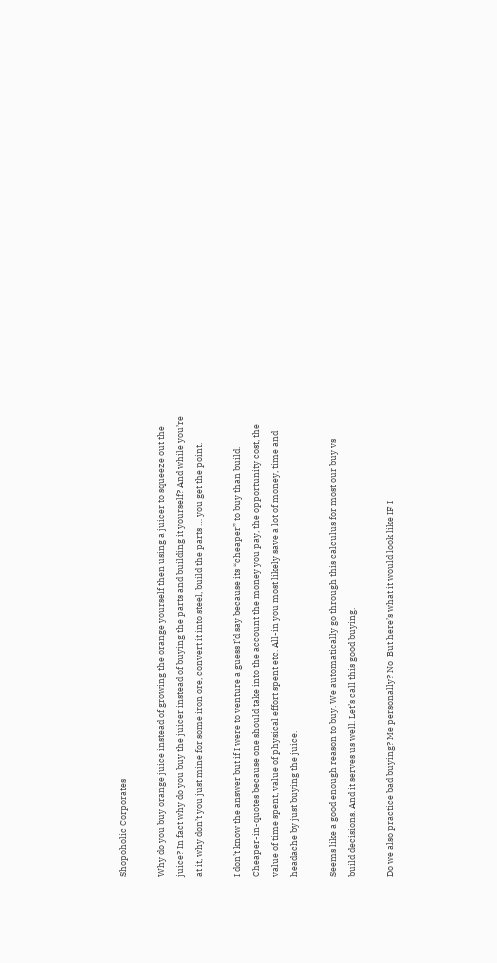Shopoholic Corporates

Why do you buy orange juice instead of growing the orange yourself then using a juicer to squeeze out the juice? In fact why do you buy the juicer instead of buying the parts and building it yourself? And while you’re at it, why don’t you just mine for some iron ore, convert it into steel, build the parts … you get the point.

I don’t know the answer but if I were to venture a guess I’d say because its “cheaper” to buy than build. Cheaper-in-quotes because one should take into the account the money you pay, the opportunity cost, the value of time spent, value of physical effort spent etc. All-in you most likely save a lot of money, time and headache by just buying the juice.

Seems like a good enough reason to buy. We automatically go through this calculus for most our buy vs build decisions. And it serves us well. Let’s call this good buying.

Do we also practice bad buying? Me personally? No  But here’s what it would look like IF I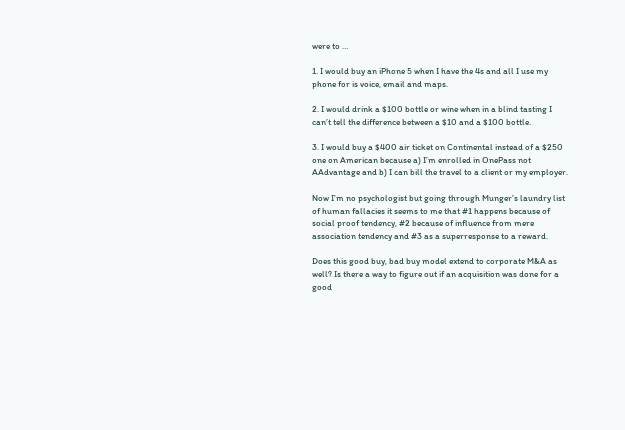were to …

1. I would buy an iPhone 5 when I have the 4s and all I use my phone for is voice, email and maps.

2. I would drink a $100 bottle or wine when in a blind tasting I can’t tell the difference between a $10 and a $100 bottle.

3. I would buy a $400 air ticket on Continental instead of a $250 one on American because a) I’m enrolled in OnePass not AAdvantage and b) I can bill the travel to a client or my employer.

Now I’m no psychologist but going through Munger’s laundry list of human fallacies it seems to me that #1 happens because of social proof tendency, #2 because of influence from mere association tendency and #3 as a superresponse to a reward.

Does this good buy, bad buy model extend to corporate M&A as well? Is there a way to figure out if an acquisition was done for a good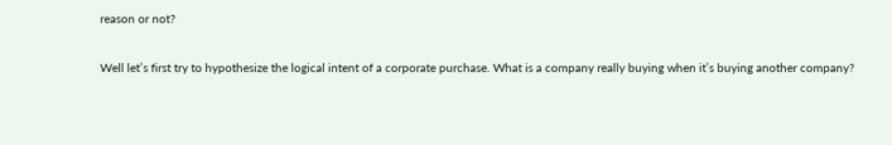reason or not?

Well let’s first try to hypothesize the logical intent of a corporate purchase. What is a company really buying when it’s buying another company?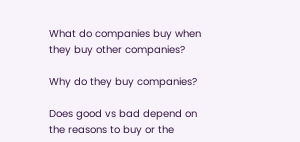What do companies buy when they buy other companies?

Why do they buy companies?

Does good vs bad depend on the reasons to buy or the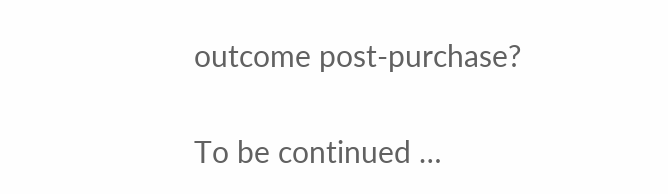outcome post-purchase?

To be continued …